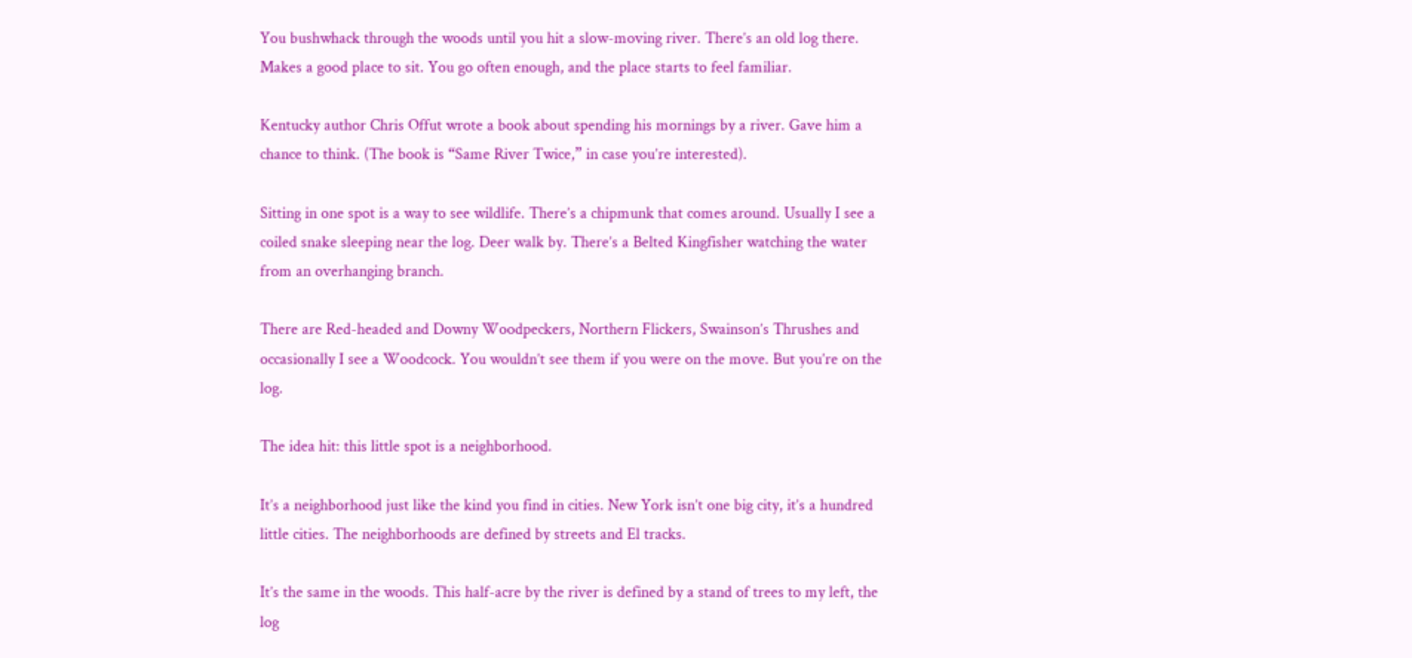You bushwhack through the woods until you hit a slow-moving river. There’s an old log there. Makes a good place to sit. You go often enough, and the place starts to feel familiar.

Kentucky author Chris Offut wrote a book about spending his mornings by a river. Gave him a chance to think. (The book is “Same River Twice,” in case you’re interested).

Sitting in one spot is a way to see wildlife. There’s a chipmunk that comes around. Usually I see a coiled snake sleeping near the log. Deer walk by. There’s a Belted Kingfisher watching the water from an overhanging branch.

There are Red-headed and Downy Woodpeckers, Northern Flickers, Swainson’s Thrushes and occasionally I see a Woodcock. You wouldn’t see them if you were on the move. But you’re on the log.

The idea hit: this little spot is a neighborhood.

It’s a neighborhood just like the kind you find in cities. New York isn’t one big city, it’s a hundred little cities. The neighborhoods are defined by streets and El tracks.

It’s the same in the woods. This half-acre by the river is defined by a stand of trees to my left, the log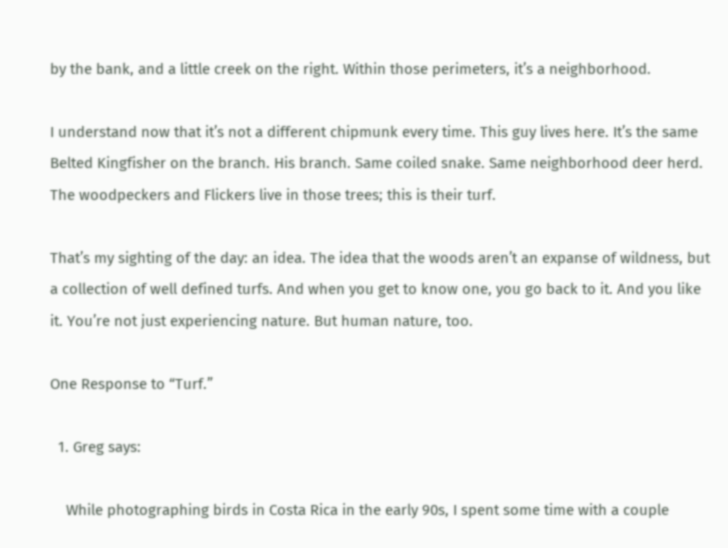by the bank, and a little creek on the right. Within those perimeters, it’s a neighborhood.

I understand now that it’s not a different chipmunk every time. This guy lives here. It’s the same Belted Kingfisher on the branch. His branch. Same coiled snake. Same neighborhood deer herd. The woodpeckers and Flickers live in those trees; this is their turf.

That’s my sighting of the day: an idea. The idea that the woods aren’t an expanse of wildness, but a collection of well defined turfs. And when you get to know one, you go back to it. And you like it. You’re not just experiencing nature. But human nature, too.

One Response to “Turf.”

  1. Greg says:

    While photographing birds in Costa Rica in the early 90s, I spent some time with a couple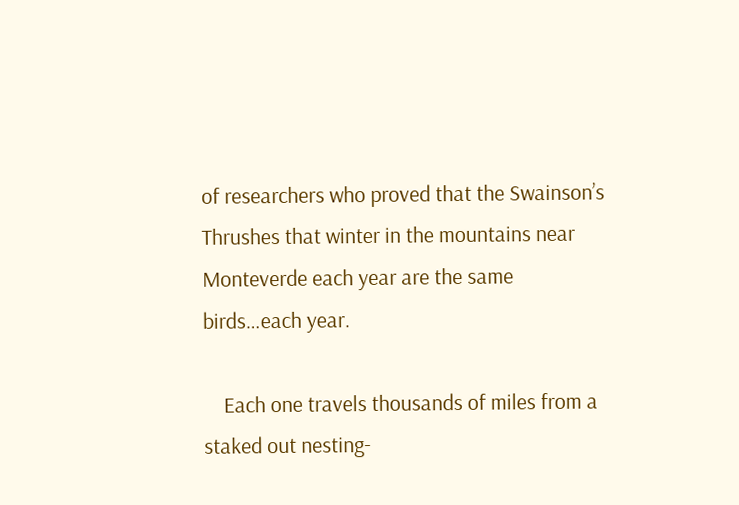of researchers who proved that the Swainson’s Thrushes that winter in the mountains near Monteverde each year are the same birds…each year.

    Each one travels thousands of miles from a staked out nesting-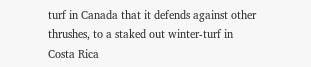turf in Canada that it defends against other thrushes, to a staked out winter-turf in Costa Rica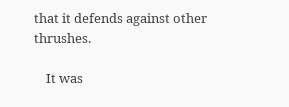that it defends against other thrushes.

    It was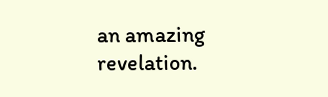an amazing revelation.